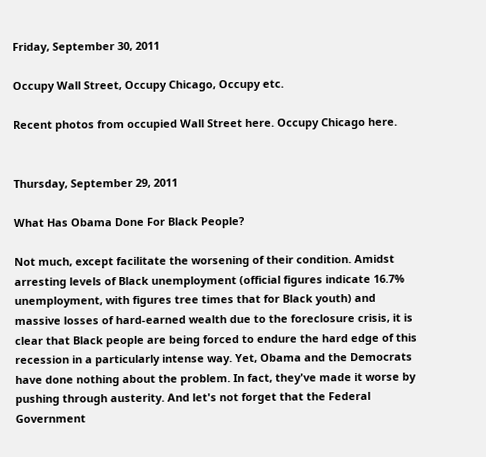Friday, September 30, 2011

Occupy Wall Street, Occupy Chicago, Occupy etc.

Recent photos from occupied Wall Street here. Occupy Chicago here.


Thursday, September 29, 2011

What Has Obama Done For Black People?

Not much, except facilitate the worsening of their condition. Amidst arresting levels of Black unemployment (official figures indicate 16.7% unemployment, with figures tree times that for Black youth) and massive losses of hard-earned wealth due to the foreclosure crisis, it is clear that Black people are being forced to endure the hard edge of this recession in a particularly intense way. Yet, Obama and the Democrats have done nothing about the problem. In fact, they've made it worse by pushing through austerity. And let's not forget that the Federal Government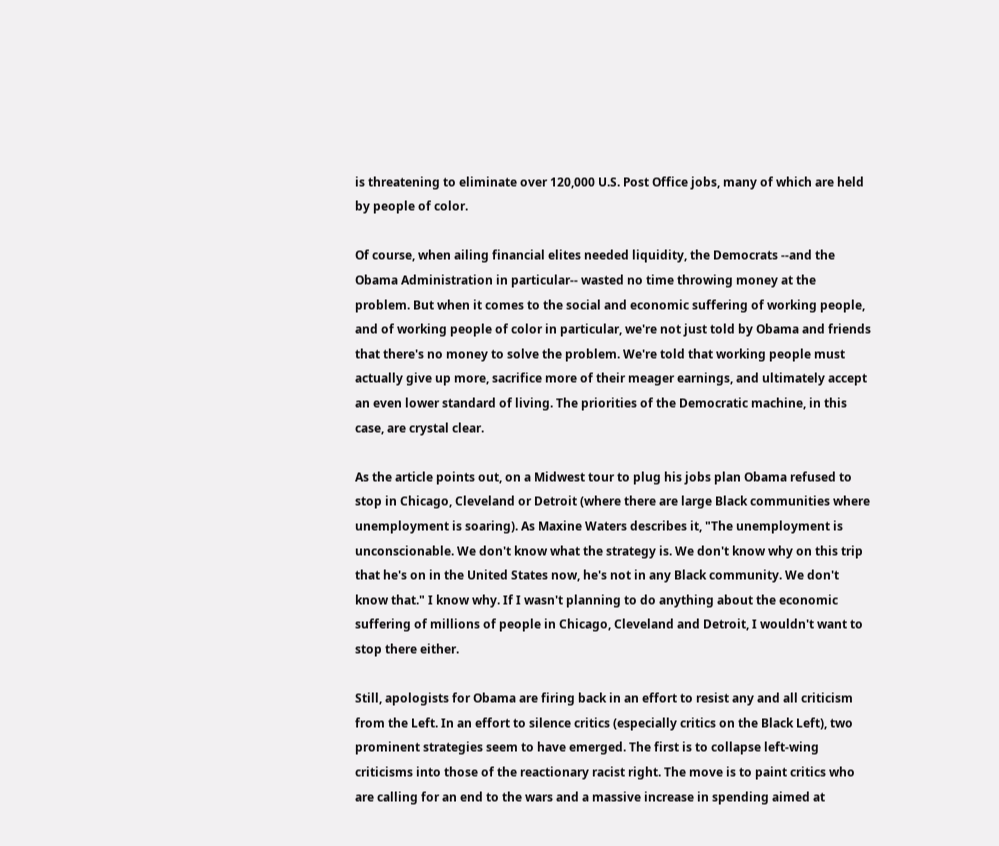is threatening to eliminate over 120,000 U.S. Post Office jobs, many of which are held by people of color.

Of course, when ailing financial elites needed liquidity, the Democrats --and the Obama Administration in particular-- wasted no time throwing money at the problem. But when it comes to the social and economic suffering of working people, and of working people of color in particular, we're not just told by Obama and friends that there's no money to solve the problem. We're told that working people must actually give up more, sacrifice more of their meager earnings, and ultimately accept an even lower standard of living. The priorities of the Democratic machine, in this case, are crystal clear.

As the article points out, on a Midwest tour to plug his jobs plan Obama refused to stop in Chicago, Cleveland or Detroit (where there are large Black communities where unemployment is soaring). As Maxine Waters describes it, "The unemployment is unconscionable. We don't know what the strategy is. We don't know why on this trip that he's on in the United States now, he's not in any Black community. We don't know that." I know why. If I wasn't planning to do anything about the economic suffering of millions of people in Chicago, Cleveland and Detroit, I wouldn't want to stop there either.

Still, apologists for Obama are firing back in an effort to resist any and all criticism from the Left. In an effort to silence critics (especially critics on the Black Left), two prominent strategies seem to have emerged. The first is to collapse left-wing criticisms into those of the reactionary racist right. The move is to paint critics who are calling for an end to the wars and a massive increase in spending aimed at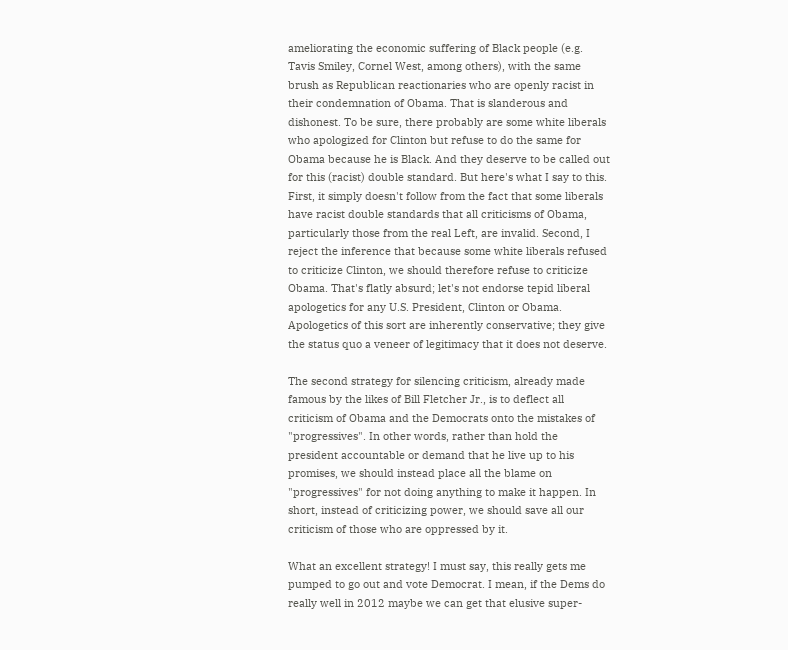ameliorating the economic suffering of Black people (e.g. Tavis Smiley, Cornel West, among others), with the same brush as Republican reactionaries who are openly racist in their condemnation of Obama. That is slanderous and dishonest. To be sure, there probably are some white liberals who apologized for Clinton but refuse to do the same for Obama because he is Black. And they deserve to be called out for this (racist) double standard. But here's what I say to this. First, it simply doesn't follow from the fact that some liberals have racist double standards that all criticisms of Obama, particularly those from the real Left, are invalid. Second, I reject the inference that because some white liberals refused to criticize Clinton, we should therefore refuse to criticize Obama. That's flatly absurd; let's not endorse tepid liberal apologetics for any U.S. President, Clinton or Obama. Apologetics of this sort are inherently conservative; they give the status quo a veneer of legitimacy that it does not deserve.

The second strategy for silencing criticism, already made famous by the likes of Bill Fletcher Jr., is to deflect all criticism of Obama and the Democrats onto the mistakes of "progressives". In other words, rather than hold the president accountable or demand that he live up to his promises, we should instead place all the blame on "progressives" for not doing anything to make it happen. In short, instead of criticizing power, we should save all our criticism of those who are oppressed by it.

What an excellent strategy! I must say, this really gets me pumped to go out and vote Democrat. I mean, if the Dems do really well in 2012 maybe we can get that elusive super-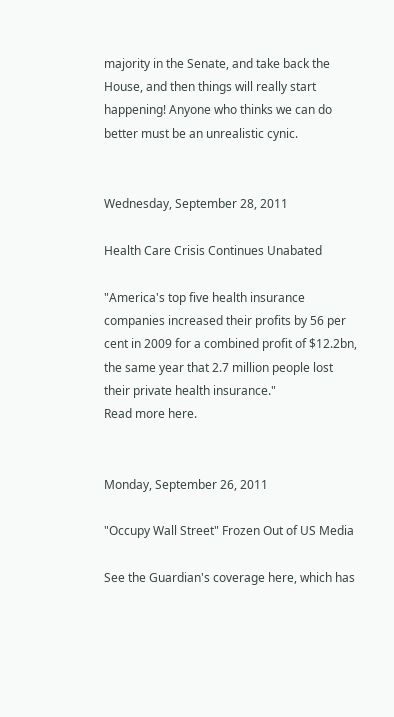majority in the Senate, and take back the House, and then things will really start happening! Anyone who thinks we can do better must be an unrealistic cynic.


Wednesday, September 28, 2011

Health Care Crisis Continues Unabated

"America's top five health insurance companies increased their profits by 56 per cent in 2009 for a combined profit of $12.2bn, the same year that 2.7 million people lost their private health insurance."
Read more here.


Monday, September 26, 2011

"Occupy Wall Street" Frozen Out of US Media

See the Guardian's coverage here, which has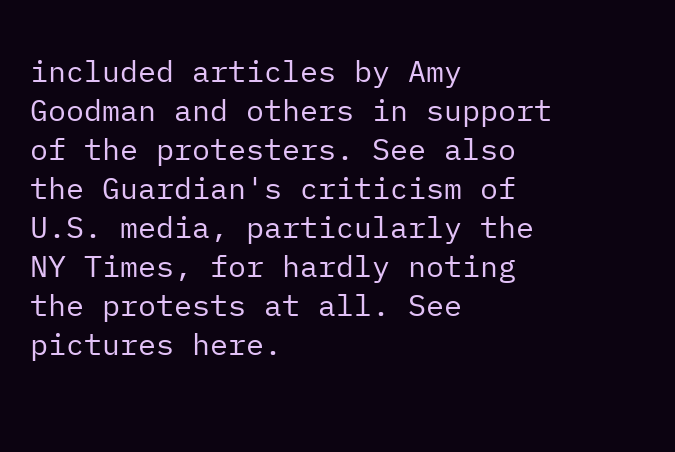included articles by Amy Goodman and others in support of the protesters. See also the Guardian's criticism of U.S. media, particularly the NY Times, for hardly noting the protests at all. See pictures here.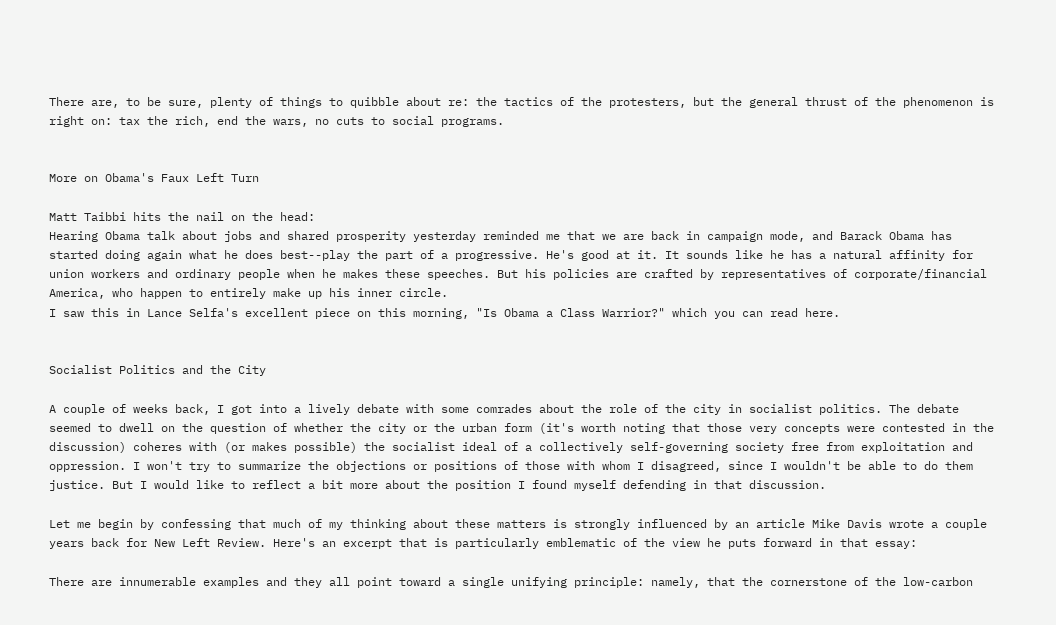There are, to be sure, plenty of things to quibble about re: the tactics of the protesters, but the general thrust of the phenomenon is right on: tax the rich, end the wars, no cuts to social programs.


More on Obama's Faux Left Turn

Matt Taibbi hits the nail on the head:
Hearing Obama talk about jobs and shared prosperity yesterday reminded me that we are back in campaign mode, and Barack Obama has started doing again what he does best--play the part of a progressive. He's good at it. It sounds like he has a natural affinity for union workers and ordinary people when he makes these speeches. But his policies are crafted by representatives of corporate/financial America, who happen to entirely make up his inner circle.
I saw this in Lance Selfa's excellent piece on this morning, "Is Obama a Class Warrior?" which you can read here.


Socialist Politics and the City

A couple of weeks back, I got into a lively debate with some comrades about the role of the city in socialist politics. The debate seemed to dwell on the question of whether the city or the urban form (it's worth noting that those very concepts were contested in the discussion) coheres with (or makes possible) the socialist ideal of a collectively self-governing society free from exploitation and oppression. I won't try to summarize the objections or positions of those with whom I disagreed, since I wouldn't be able to do them justice. But I would like to reflect a bit more about the position I found myself defending in that discussion.

Let me begin by confessing that much of my thinking about these matters is strongly influenced by an article Mike Davis wrote a couple years back for New Left Review. Here's an excerpt that is particularly emblematic of the view he puts forward in that essay:

There are innumerable examples and they all point toward a single unifying principle: namely, that the cornerstone of the low-carbon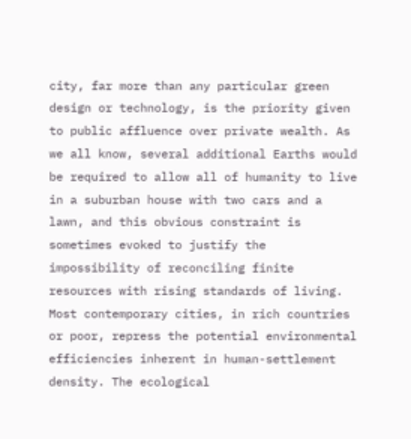city, far more than any particular green design or technology, is the priority given to public affluence over private wealth. As we all know, several additional Earths would be required to allow all of humanity to live in a suburban house with two cars and a lawn, and this obvious constraint is sometimes evoked to justify the impossibility of reconciling finite resources with rising standards of living. Most contemporary cities, in rich countries or poor, repress the potential environmental efficiencies inherent in human-settlement density. The ecological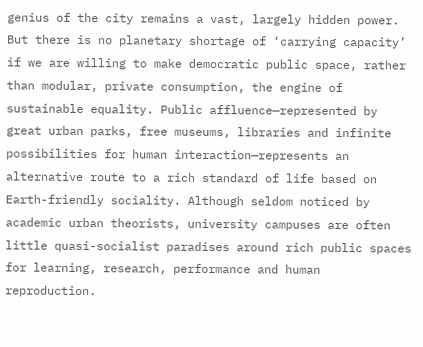genius of the city remains a vast, largely hidden power. But there is no planetary shortage of ‘carrying capacity’ if we are willing to make democratic public space, rather than modular, private consumption, the engine of sustainable equality. Public affluence—represented by great urban parks, free museums, libraries and infinite possibilities for human interaction—represents an alternative route to a rich standard of life based on Earth-friendly sociality. Although seldom noticed by academic urban theorists, university campuses are often little quasi-socialist paradises around rich public spaces for learning, research, performance and human reproduction.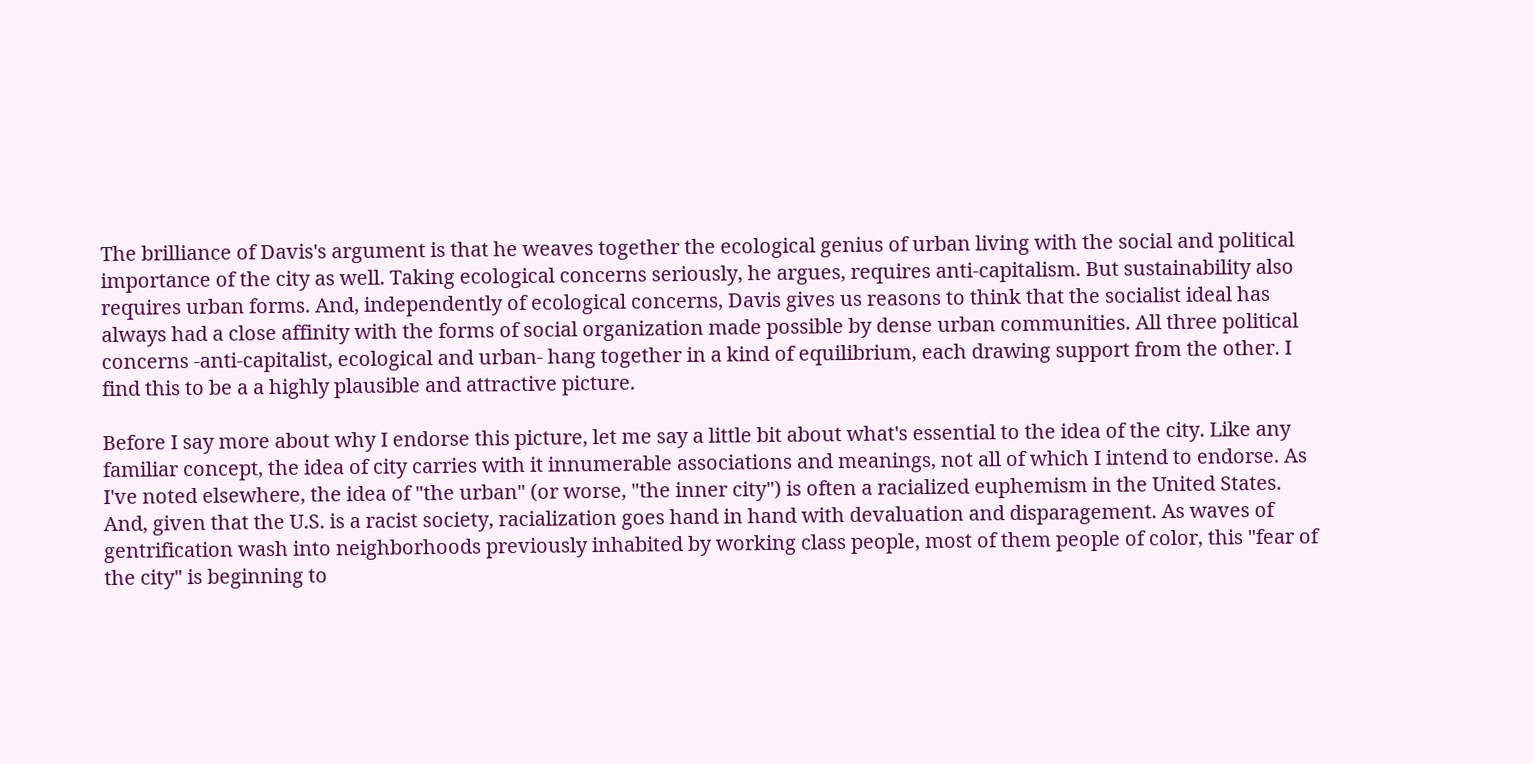The brilliance of Davis's argument is that he weaves together the ecological genius of urban living with the social and political importance of the city as well. Taking ecological concerns seriously, he argues, requires anti-capitalism. But sustainability also requires urban forms. And, independently of ecological concerns, Davis gives us reasons to think that the socialist ideal has always had a close affinity with the forms of social organization made possible by dense urban communities. All three political concerns -anti-capitalist, ecological and urban- hang together in a kind of equilibrium, each drawing support from the other. I find this to be a a highly plausible and attractive picture.

Before I say more about why I endorse this picture, let me say a little bit about what's essential to the idea of the city. Like any familiar concept, the idea of city carries with it innumerable associations and meanings, not all of which I intend to endorse. As I've noted elsewhere, the idea of "the urban" (or worse, "the inner city") is often a racialized euphemism in the United States. And, given that the U.S. is a racist society, racialization goes hand in hand with devaluation and disparagement. As waves of gentrification wash into neighborhoods previously inhabited by working class people, most of them people of color, this "fear of the city" is beginning to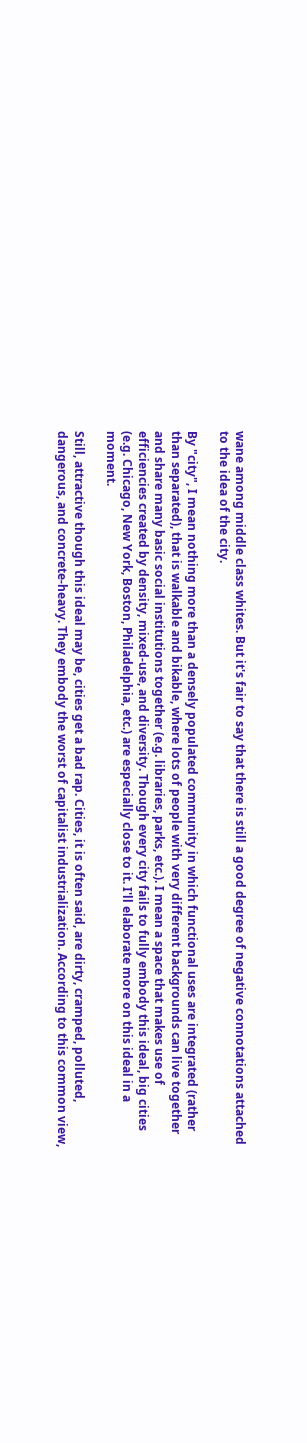wane among middle class whites. But it's fair to say that there is still a good degree of negative connotations attached to the idea of the city.

By "city", I mean nothing more than a densely populated community in which functional uses are integrated (rather than separated), that is walkable and bikable, where lots of people with very different backgrounds can live together and share many basic social institutions together (e.g. libraries, parks, etc.). I mean a space that makes use of efficiencies created by density, mixed-use, and diversity. Though every city fails to fully embody this ideal, big cities (e.g. Chicago, New York, Boston, Philadelphia, etc.) are especially close to it. I'll elaborate more on this ideal in a moment.

Still, attractive though this ideal may be, cities get a bad rap. Cities, it is often said, are dirty, cramped, polluted, dangerous, and concrete-heavy. They embody the worst of capitalist industrialization. According to this common view,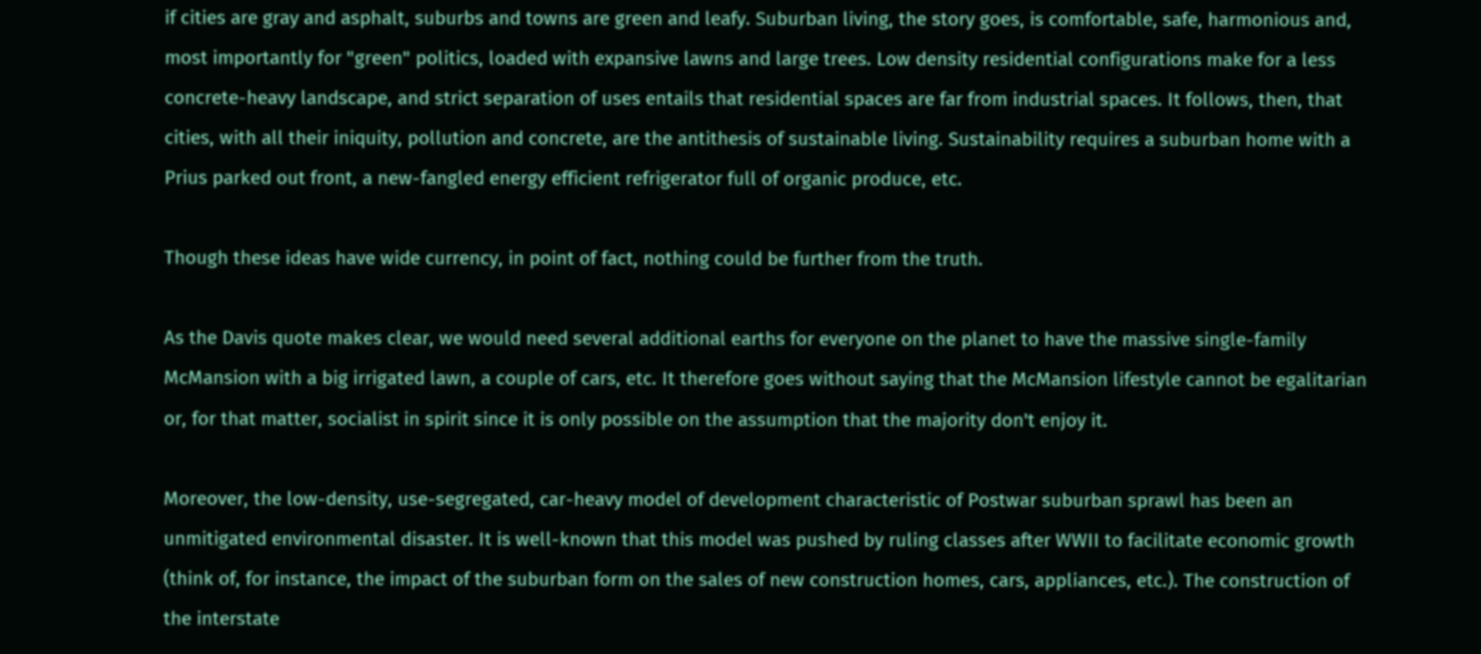if cities are gray and asphalt, suburbs and towns are green and leafy. Suburban living, the story goes, is comfortable, safe, harmonious and, most importantly for "green" politics, loaded with expansive lawns and large trees. Low density residential configurations make for a less concrete-heavy landscape, and strict separation of uses entails that residential spaces are far from industrial spaces. It follows, then, that cities, with all their iniquity, pollution and concrete, are the antithesis of sustainable living. Sustainability requires a suburban home with a Prius parked out front, a new-fangled energy efficient refrigerator full of organic produce, etc.

Though these ideas have wide currency, in point of fact, nothing could be further from the truth.

As the Davis quote makes clear, we would need several additional earths for everyone on the planet to have the massive single-family McMansion with a big irrigated lawn, a couple of cars, etc. It therefore goes without saying that the McMansion lifestyle cannot be egalitarian or, for that matter, socialist in spirit since it is only possible on the assumption that the majority don't enjoy it.

Moreover, the low-density, use-segregated, car-heavy model of development characteristic of Postwar suburban sprawl has been an unmitigated environmental disaster. It is well-known that this model was pushed by ruling classes after WWII to facilitate economic growth (think of, for instance, the impact of the suburban form on the sales of new construction homes, cars, appliances, etc.). The construction of the interstate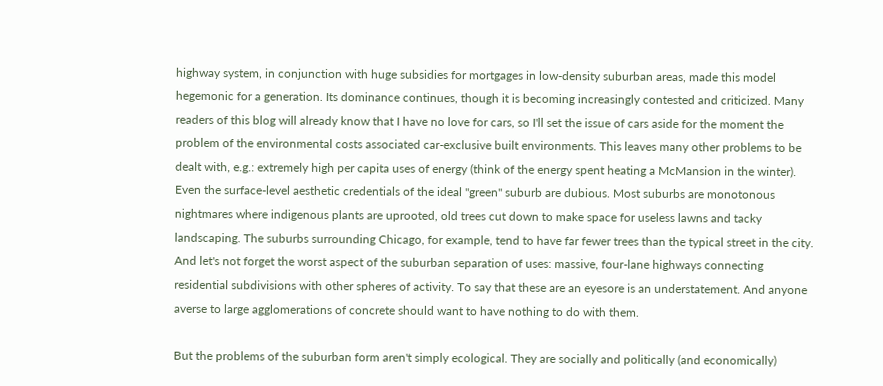highway system, in conjunction with huge subsidies for mortgages in low-density suburban areas, made this model hegemonic for a generation. Its dominance continues, though it is becoming increasingly contested and criticized. Many readers of this blog will already know that I have no love for cars, so I'll set the issue of cars aside for the moment the problem of the environmental costs associated car-exclusive built environments. This leaves many other problems to be dealt with, e.g.: extremely high per capita uses of energy (think of the energy spent heating a McMansion in the winter). Even the surface-level aesthetic credentials of the ideal "green" suburb are dubious. Most suburbs are monotonous nightmares where indigenous plants are uprooted, old trees cut down to make space for useless lawns and tacky landscaping. The suburbs surrounding Chicago, for example, tend to have far fewer trees than the typical street in the city. And let's not forget the worst aspect of the suburban separation of uses: massive, four-lane highways connecting residential subdivisions with other spheres of activity. To say that these are an eyesore is an understatement. And anyone averse to large agglomerations of concrete should want to have nothing to do with them.

But the problems of the suburban form aren't simply ecological. They are socially and politically (and economically)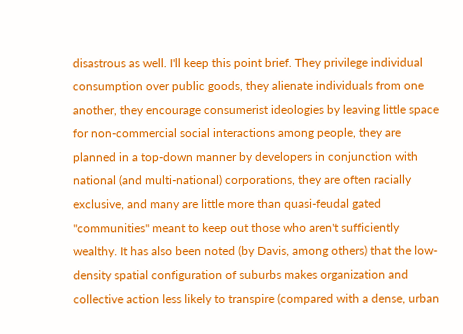disastrous as well. I'll keep this point brief. They privilege individual consumption over public goods, they alienate individuals from one another, they encourage consumerist ideologies by leaving little space for non-commercial social interactions among people, they are planned in a top-down manner by developers in conjunction with national (and multi-national) corporations, they are often racially exclusive, and many are little more than quasi-feudal gated "communities" meant to keep out those who aren't sufficiently wealthy. It has also been noted (by Davis, among others) that the low-density spatial configuration of suburbs makes organization and collective action less likely to transpire (compared with a dense, urban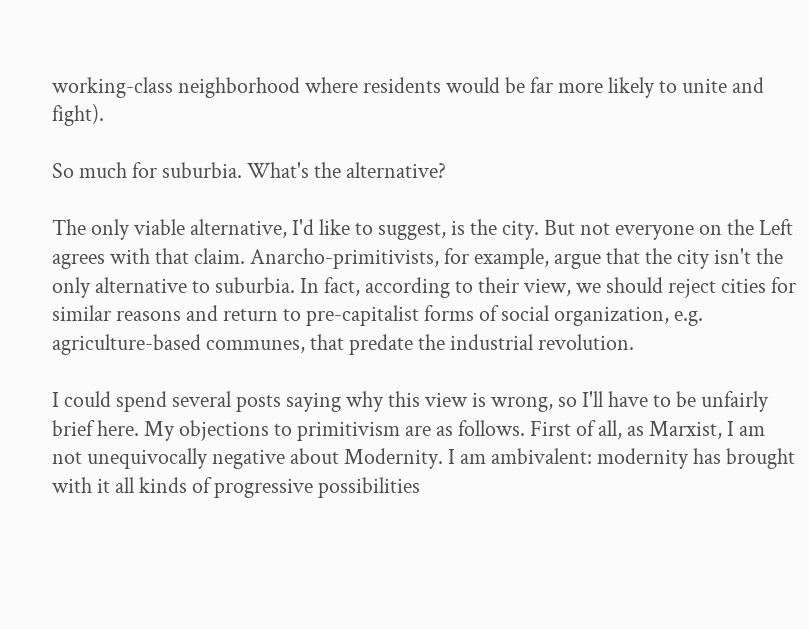working-class neighborhood where residents would be far more likely to unite and fight).

So much for suburbia. What's the alternative?

The only viable alternative, I'd like to suggest, is the city. But not everyone on the Left agrees with that claim. Anarcho-primitivists, for example, argue that the city isn't the only alternative to suburbia. In fact, according to their view, we should reject cities for similar reasons and return to pre-capitalist forms of social organization, e.g. agriculture-based communes, that predate the industrial revolution.

I could spend several posts saying why this view is wrong, so I'll have to be unfairly brief here. My objections to primitivism are as follows. First of all, as Marxist, I am not unequivocally negative about Modernity. I am ambivalent: modernity has brought with it all kinds of progressive possibilities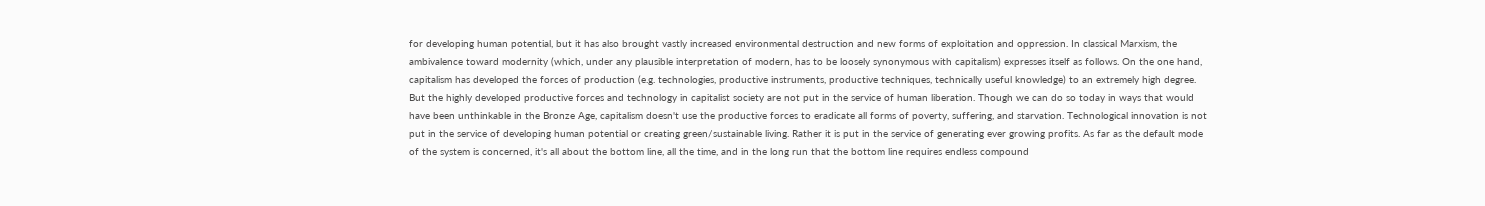for developing human potential, but it has also brought vastly increased environmental destruction and new forms of exploitation and oppression. In classical Marxism, the ambivalence toward modernity (which, under any plausible interpretation of modern, has to be loosely synonymous with capitalism) expresses itself as follows. On the one hand, capitalism has developed the forces of production (e.g. technologies, productive instruments, productive techniques, technically useful knowledge) to an extremely high degree. But the highly developed productive forces and technology in capitalist society are not put in the service of human liberation. Though we can do so today in ways that would have been unthinkable in the Bronze Age, capitalism doesn't use the productive forces to eradicate all forms of poverty, suffering, and starvation. Technological innovation is not put in the service of developing human potential or creating green/sustainable living. Rather it is put in the service of generating ever growing profits. As far as the default mode of the system is concerned, it's all about the bottom line, all the time, and in the long run that the bottom line requires endless compound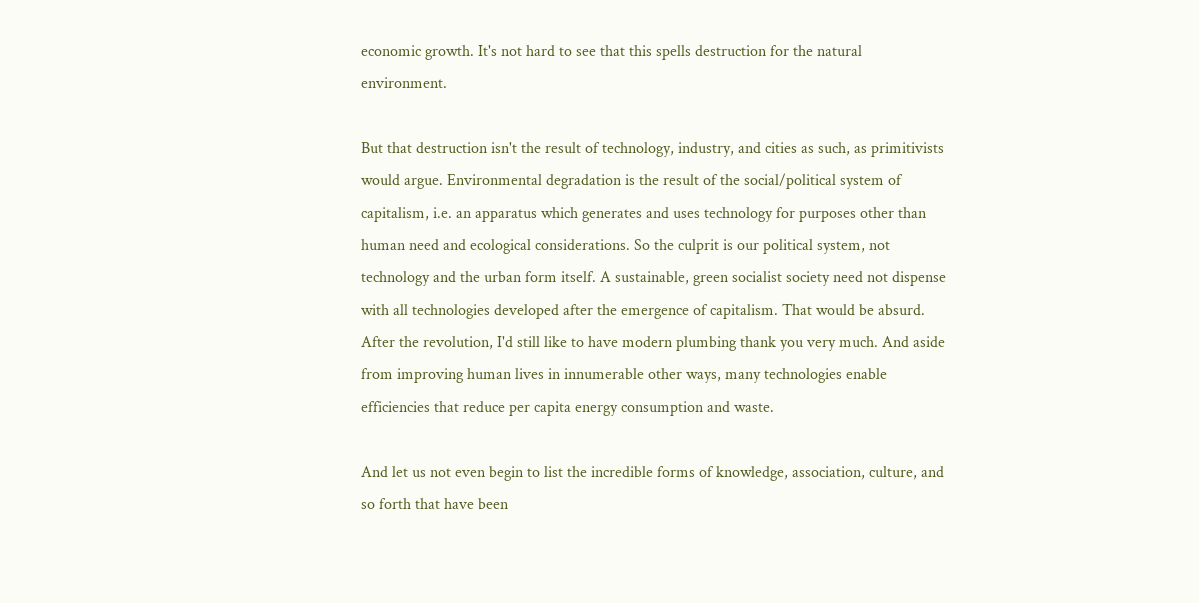economic growth. It's not hard to see that this spells destruction for the natural environment.

But that destruction isn't the result of technology, industry, and cities as such, as primitivists would argue. Environmental degradation is the result of the social/political system of capitalism, i.e. an apparatus which generates and uses technology for purposes other than human need and ecological considerations. So the culprit is our political system, not technology and the urban form itself. A sustainable, green socialist society need not dispense with all technologies developed after the emergence of capitalism. That would be absurd. After the revolution, I'd still like to have modern plumbing thank you very much. And aside from improving human lives in innumerable other ways, many technologies enable efficiencies that reduce per capita energy consumption and waste.

And let us not even begin to list the incredible forms of knowledge, association, culture, and so forth that have been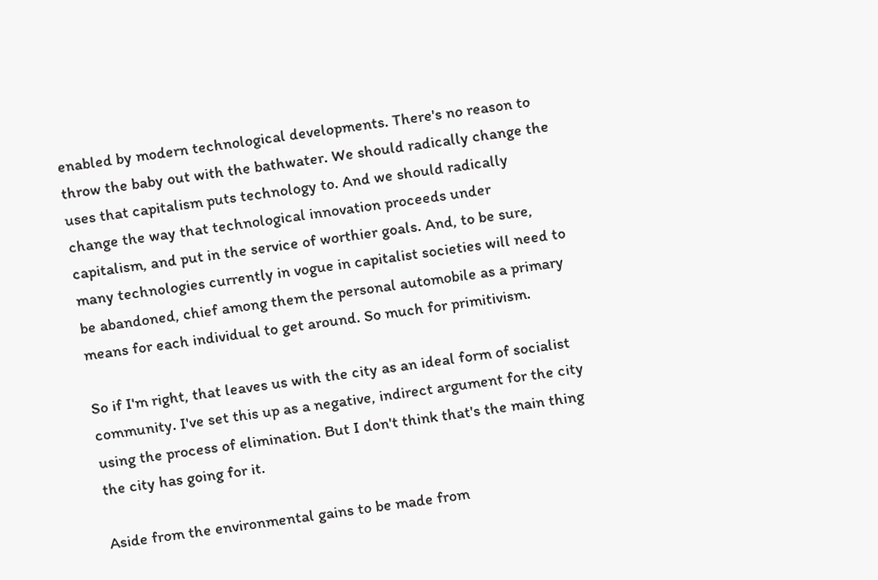enabled by modern technological developments. There's no reason to throw the baby out with the bathwater. We should radically change the uses that capitalism puts technology to. And we should radically change the way that technological innovation proceeds under capitalism, and put in the service of worthier goals. And, to be sure, many technologies currently in vogue in capitalist societies will need to be abandoned, chief among them the personal automobile as a primary means for each individual to get around. So much for primitivism.

So if I'm right, that leaves us with the city as an ideal form of socialist community. I've set this up as a negative, indirect argument for the city using the process of elimination. But I don't think that's the main thing the city has going for it.

Aside from the environmental gains to be made from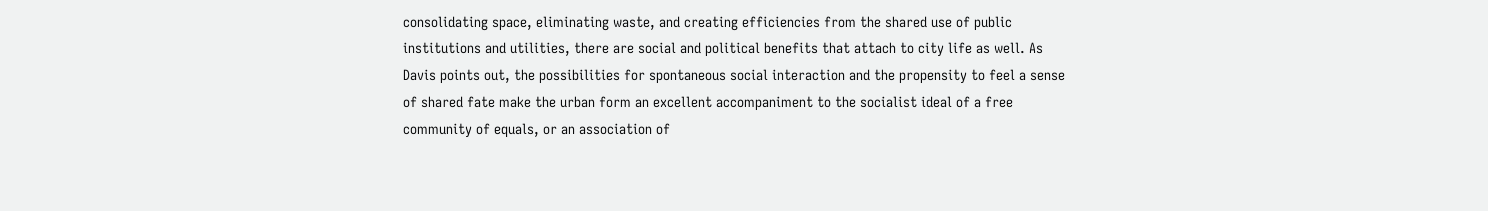consolidating space, eliminating waste, and creating efficiencies from the shared use of public institutions and utilities, there are social and political benefits that attach to city life as well. As Davis points out, the possibilities for spontaneous social interaction and the propensity to feel a sense of shared fate make the urban form an excellent accompaniment to the socialist ideal of a free community of equals, or an association of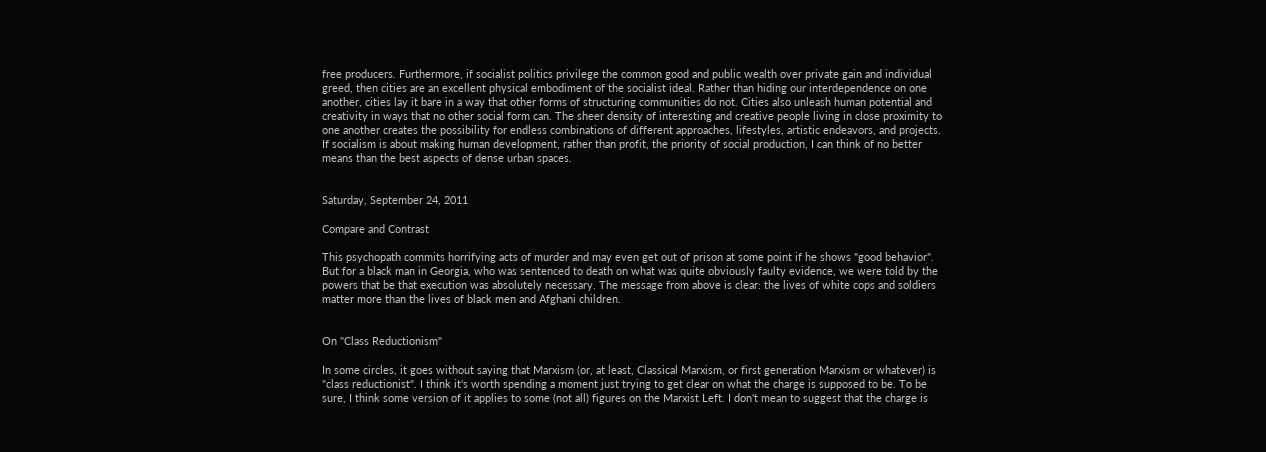free producers. Furthermore, if socialist politics privilege the common good and public wealth over private gain and individual greed, then cities are an excellent physical embodiment of the socialist ideal. Rather than hiding our interdependence on one another, cities lay it bare in a way that other forms of structuring communities do not. Cities also unleash human potential and creativity in ways that no other social form can. The sheer density of interesting and creative people living in close proximity to one another creates the possibility for endless combinations of different approaches, lifestyles, artistic endeavors, and projects. If socialism is about making human development, rather than profit, the priority of social production, I can think of no better means than the best aspects of dense urban spaces.


Saturday, September 24, 2011

Compare and Contrast

This psychopath commits horrifying acts of murder and may even get out of prison at some point if he shows "good behavior". But for a black man in Georgia, who was sentenced to death on what was quite obviously faulty evidence, we were told by the powers that be that execution was absolutely necessary. The message from above is clear: the lives of white cops and soldiers matter more than the lives of black men and Afghani children.


On "Class Reductionism"

In some circles, it goes without saying that Marxism (or, at least, Classical Marxism, or first generation Marxism or whatever) is "class reductionist". I think it's worth spending a moment just trying to get clear on what the charge is supposed to be. To be sure, I think some version of it applies to some (not all) figures on the Marxist Left. I don't mean to suggest that the charge is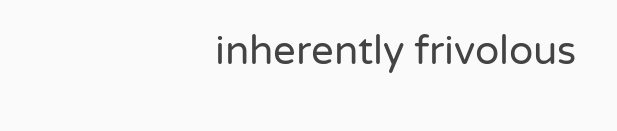inherently frivolous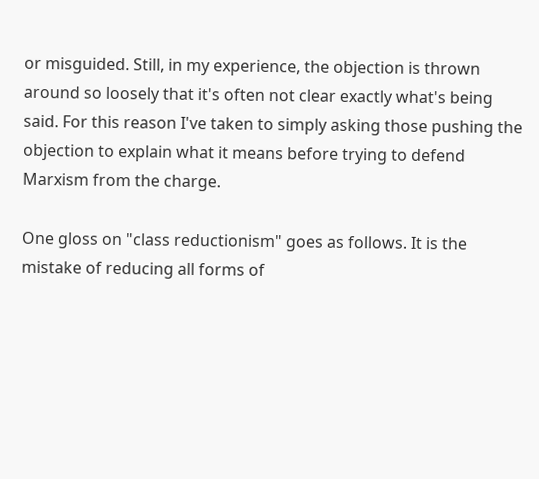or misguided. Still, in my experience, the objection is thrown around so loosely that it's often not clear exactly what's being said. For this reason I've taken to simply asking those pushing the objection to explain what it means before trying to defend Marxism from the charge.

One gloss on "class reductionism" goes as follows. It is the mistake of reducing all forms of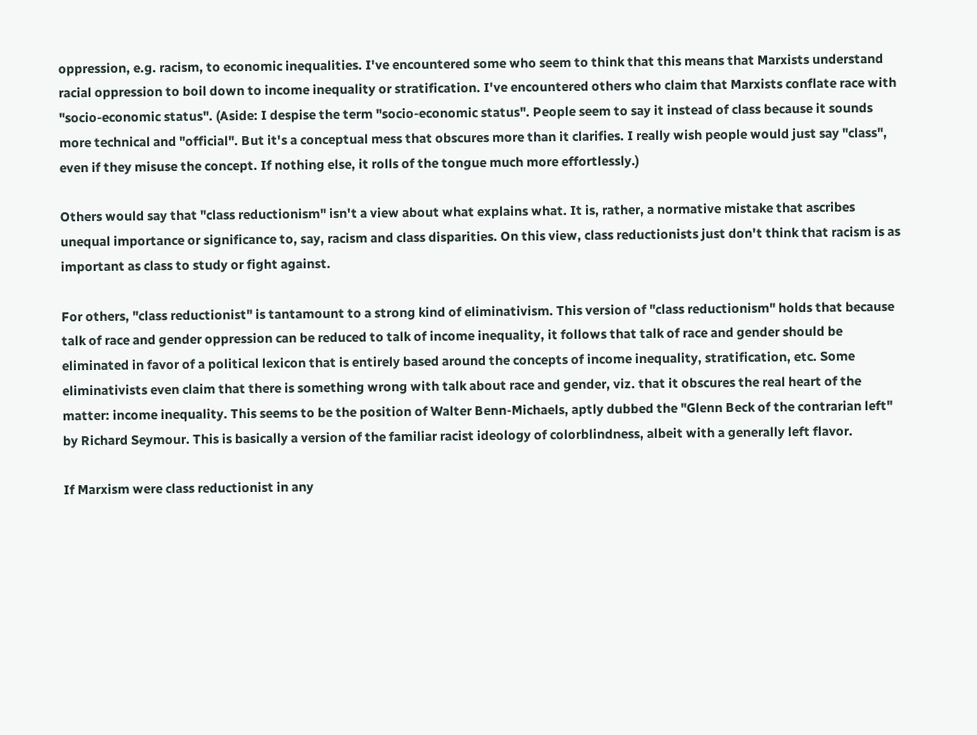oppression, e.g. racism, to economic inequalities. I've encountered some who seem to think that this means that Marxists understand racial oppression to boil down to income inequality or stratification. I've encountered others who claim that Marxists conflate race with "socio-economic status". (Aside: I despise the term "socio-economic status". People seem to say it instead of class because it sounds more technical and "official". But it's a conceptual mess that obscures more than it clarifies. I really wish people would just say "class", even if they misuse the concept. If nothing else, it rolls of the tongue much more effortlessly.)

Others would say that "class reductionism" isn't a view about what explains what. It is, rather, a normative mistake that ascribes unequal importance or significance to, say, racism and class disparities. On this view, class reductionists just don't think that racism is as important as class to study or fight against.

For others, "class reductionist" is tantamount to a strong kind of eliminativism. This version of "class reductionism" holds that because talk of race and gender oppression can be reduced to talk of income inequality, it follows that talk of race and gender should be eliminated in favor of a political lexicon that is entirely based around the concepts of income inequality, stratification, etc. Some eliminativists even claim that there is something wrong with talk about race and gender, viz. that it obscures the real heart of the matter: income inequality. This seems to be the position of Walter Benn-Michaels, aptly dubbed the "Glenn Beck of the contrarian left" by Richard Seymour. This is basically a version of the familiar racist ideology of colorblindness, albeit with a generally left flavor.

If Marxism were class reductionist in any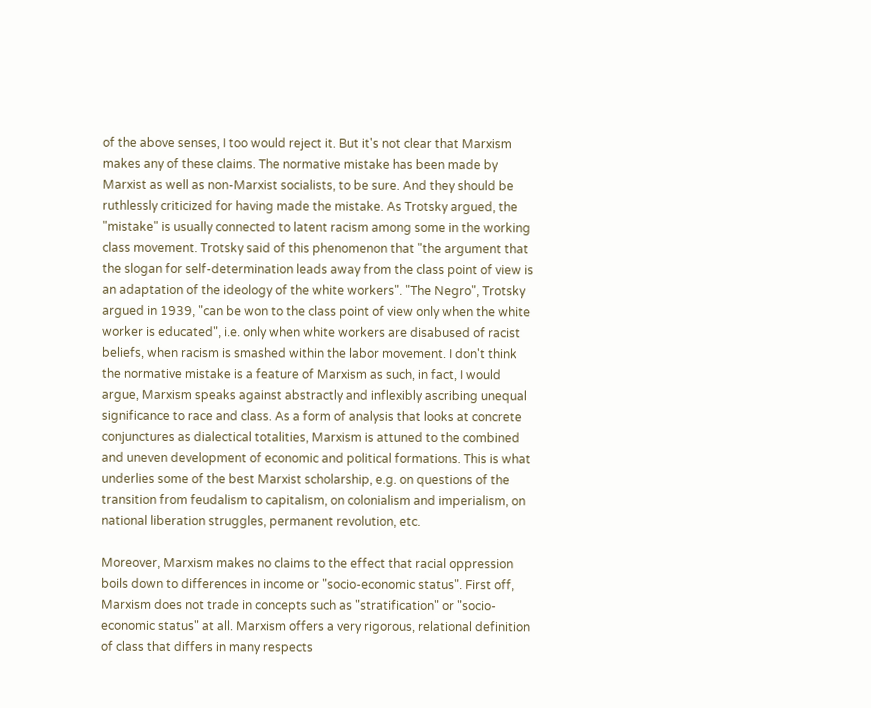of the above senses, I too would reject it. But it's not clear that Marxism makes any of these claims. The normative mistake has been made by Marxist as well as non-Marxist socialists, to be sure. And they should be ruthlessly criticized for having made the mistake. As Trotsky argued, the "mistake" is usually connected to latent racism among some in the working class movement. Trotsky said of this phenomenon that "the argument that the slogan for self-determination leads away from the class point of view is an adaptation of the ideology of the white workers". "The Negro", Trotsky argued in 1939, "can be won to the class point of view only when the white worker is educated", i.e. only when white workers are disabused of racist beliefs, when racism is smashed within the labor movement. I don't think the normative mistake is a feature of Marxism as such, in fact, I would argue, Marxism speaks against abstractly and inflexibly ascribing unequal significance to race and class. As a form of analysis that looks at concrete conjunctures as dialectical totalities, Marxism is attuned to the combined and uneven development of economic and political formations. This is what underlies some of the best Marxist scholarship, e.g. on questions of the transition from feudalism to capitalism, on colonialism and imperialism, on national liberation struggles, permanent revolution, etc.

Moreover, Marxism makes no claims to the effect that racial oppression boils down to differences in income or "socio-economic status". First off, Marxism does not trade in concepts such as "stratification" or "socio-economic status" at all. Marxism offers a very rigorous, relational definition of class that differs in many respects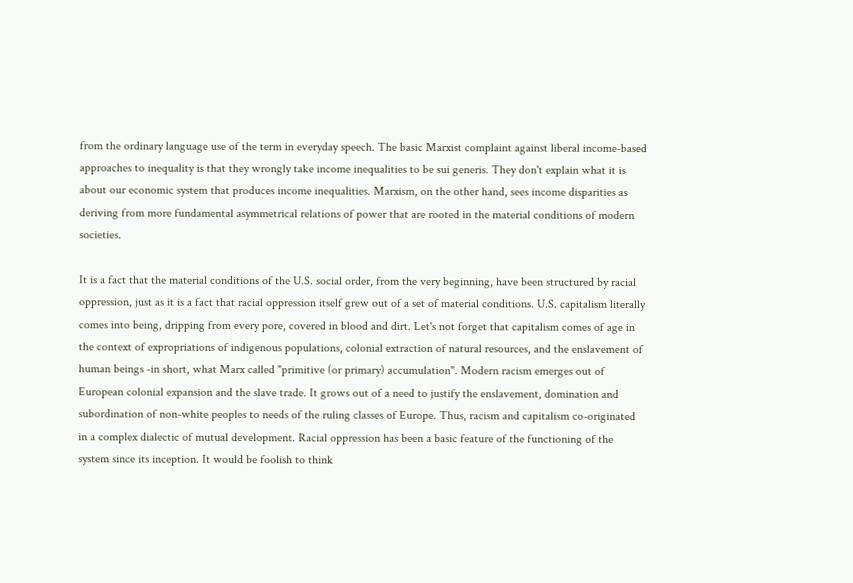from the ordinary language use of the term in everyday speech. The basic Marxist complaint against liberal income-based approaches to inequality is that they wrongly take income inequalities to be sui generis. They don't explain what it is about our economic system that produces income inequalities. Marxism, on the other hand, sees income disparities as deriving from more fundamental asymmetrical relations of power that are rooted in the material conditions of modern societies.

It is a fact that the material conditions of the U.S. social order, from the very beginning, have been structured by racial oppression, just as it is a fact that racial oppression itself grew out of a set of material conditions. U.S. capitalism literally comes into being, dripping from every pore, covered in blood and dirt. Let's not forget that capitalism comes of age in the context of expropriations of indigenous populations, colonial extraction of natural resources, and the enslavement of human beings -in short, what Marx called "primitive (or primary) accumulation". Modern racism emerges out of European colonial expansion and the slave trade. It grows out of a need to justify the enslavement, domination and subordination of non-white peoples to needs of the ruling classes of Europe. Thus, racism and capitalism co-originated in a complex dialectic of mutual development. Racial oppression has been a basic feature of the functioning of the system since its inception. It would be foolish to think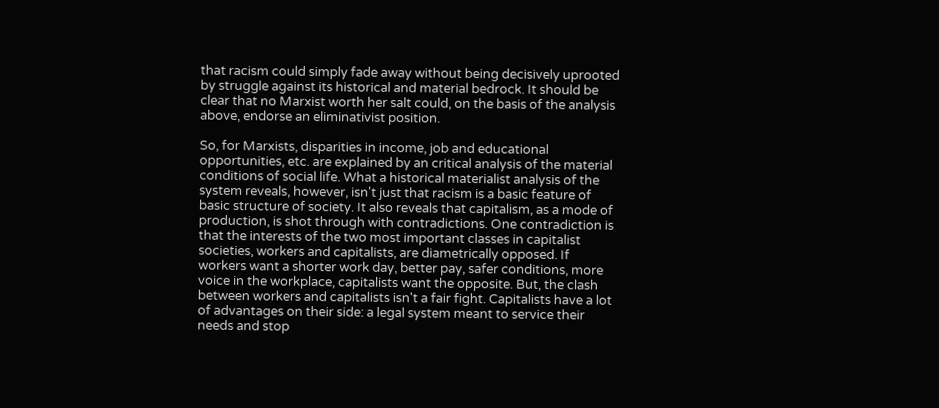that racism could simply fade away without being decisively uprooted by struggle against its historical and material bedrock. It should be clear that no Marxist worth her salt could, on the basis of the analysis above, endorse an eliminativist position.

So, for Marxists, disparities in income, job and educational opportunities, etc. are explained by an critical analysis of the material conditions of social life. What a historical materialist analysis of the system reveals, however, isn't just that racism is a basic feature of basic structure of society. It also reveals that capitalism, as a mode of production, is shot through with contradictions. One contradiction is that the interests of the two most important classes in capitalist societies, workers and capitalists, are diametrically opposed. If workers want a shorter work day, better pay, safer conditions, more voice in the workplace, capitalists want the opposite. But, the clash between workers and capitalists isn't a fair fight. Capitalists have a lot of advantages on their side: a legal system meant to service their needs and stop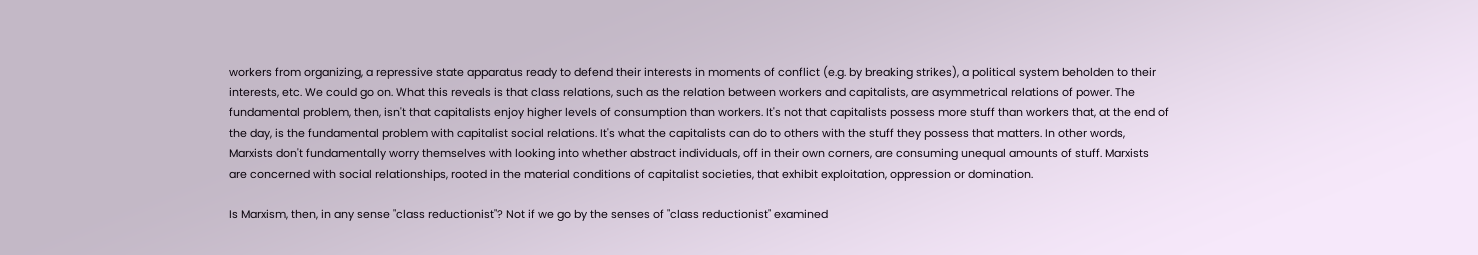workers from organizing, a repressive state apparatus ready to defend their interests in moments of conflict (e.g. by breaking strikes), a political system beholden to their interests, etc. We could go on. What this reveals is that class relations, such as the relation between workers and capitalists, are asymmetrical relations of power. The fundamental problem, then, isn't that capitalists enjoy higher levels of consumption than workers. It's not that capitalists possess more stuff than workers that, at the end of the day, is the fundamental problem with capitalist social relations. It's what the capitalists can do to others with the stuff they possess that matters. In other words, Marxists don't fundamentally worry themselves with looking into whether abstract individuals, off in their own corners, are consuming unequal amounts of stuff. Marxists are concerned with social relationships, rooted in the material conditions of capitalist societies, that exhibit exploitation, oppression or domination.

Is Marxism, then, in any sense "class reductionist"? Not if we go by the senses of "class reductionist" examined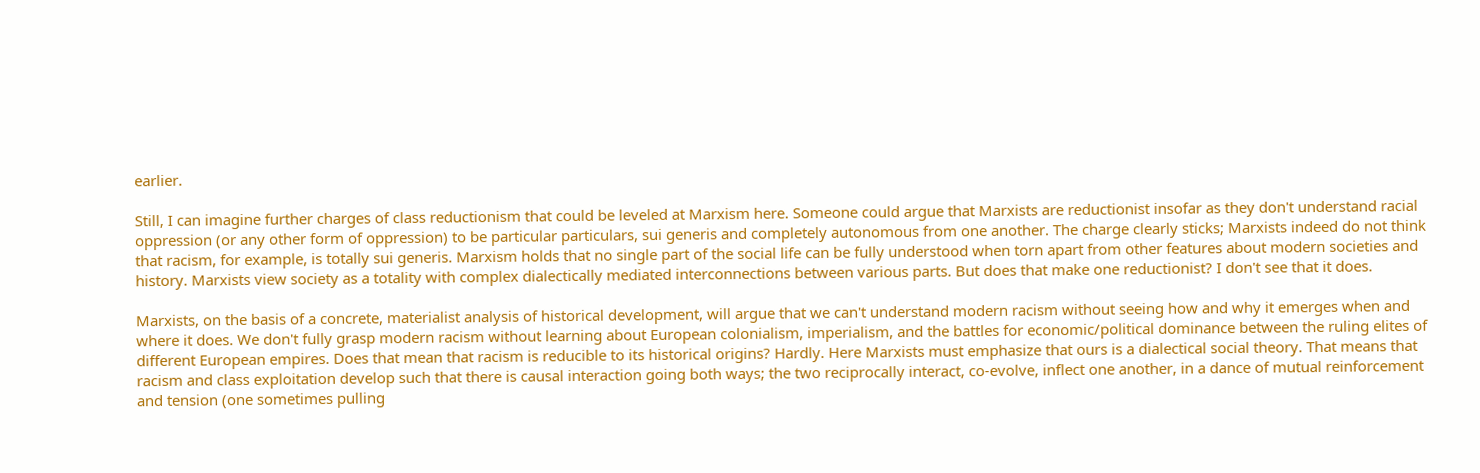earlier.

Still, I can imagine further charges of class reductionism that could be leveled at Marxism here. Someone could argue that Marxists are reductionist insofar as they don't understand racial oppression (or any other form of oppression) to be particular particulars, sui generis and completely autonomous from one another. The charge clearly sticks; Marxists indeed do not think that racism, for example, is totally sui generis. Marxism holds that no single part of the social life can be fully understood when torn apart from other features about modern societies and history. Marxists view society as a totality with complex dialectically mediated interconnections between various parts. But does that make one reductionist? I don't see that it does.

Marxists, on the basis of a concrete, materialist analysis of historical development, will argue that we can't understand modern racism without seeing how and why it emerges when and where it does. We don't fully grasp modern racism without learning about European colonialism, imperialism, and the battles for economic/political dominance between the ruling elites of different European empires. Does that mean that racism is reducible to its historical origins? Hardly. Here Marxists must emphasize that ours is a dialectical social theory. That means that racism and class exploitation develop such that there is causal interaction going both ways; the two reciprocally interact, co-evolve, inflect one another, in a dance of mutual reinforcement and tension (one sometimes pulling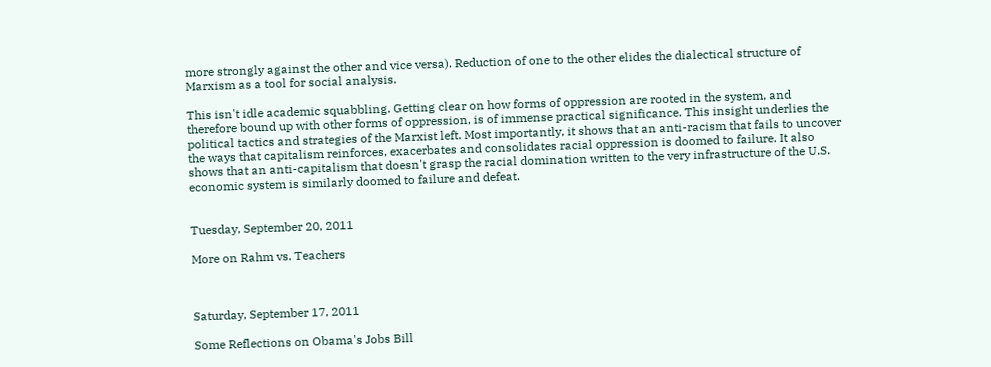more strongly against the other and vice versa). Reduction of one to the other elides the dialectical structure of Marxism as a tool for social analysis.

This isn't idle academic squabbling. Getting clear on how forms of oppression are rooted in the system, and therefore bound up with other forms of oppression, is of immense practical significance. This insight underlies the political tactics and strategies of the Marxist left. Most importantly, it shows that an anti-racism that fails to uncover the ways that capitalism reinforces, exacerbates and consolidates racial oppression is doomed to failure. It also shows that an anti-capitalism that doesn't grasp the racial domination written to the very infrastructure of the U.S. economic system is similarly doomed to failure and defeat.


Tuesday, September 20, 2011

More on Rahm vs. Teachers



Saturday, September 17, 2011

Some Reflections on Obama's Jobs Bill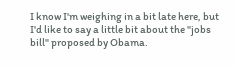I know I'm weighing in a bit late here, but I'd like to say a little bit about the "jobs bill" proposed by Obama.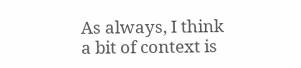As always, I think a bit of context is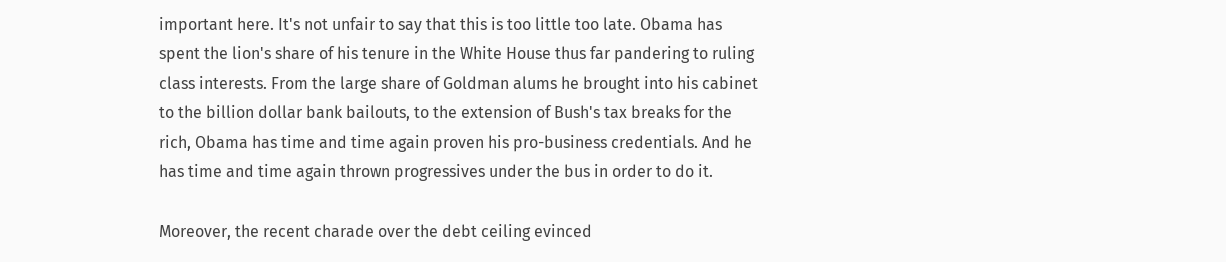important here. It's not unfair to say that this is too little too late. Obama has spent the lion's share of his tenure in the White House thus far pandering to ruling class interests. From the large share of Goldman alums he brought into his cabinet to the billion dollar bank bailouts, to the extension of Bush's tax breaks for the rich, Obama has time and time again proven his pro-business credentials. And he has time and time again thrown progressives under the bus in order to do it.

Moreover, the recent charade over the debt ceiling evinced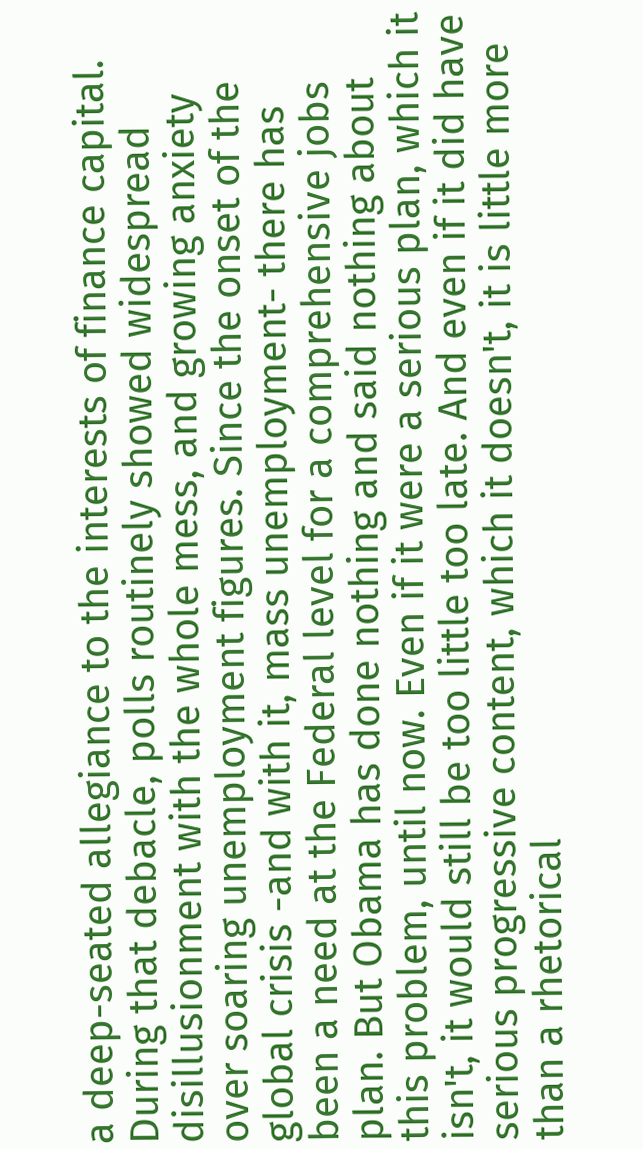a deep-seated allegiance to the interests of finance capital. During that debacle, polls routinely showed widespread disillusionment with the whole mess, and growing anxiety over soaring unemployment figures. Since the onset of the global crisis -and with it, mass unemployment- there has been a need at the Federal level for a comprehensive jobs plan. But Obama has done nothing and said nothing about this problem, until now. Even if it were a serious plan, which it isn't, it would still be too little too late. And even if it did have serious progressive content, which it doesn't, it is little more than a rhetorical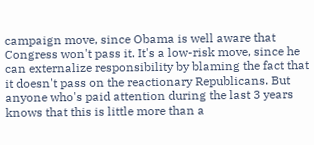campaign move, since Obama is well aware that Congress won't pass it. It's a low-risk move, since he can externalize responsibility by blaming the fact that it doesn't pass on the reactionary Republicans. But anyone who's paid attention during the last 3 years knows that this is little more than a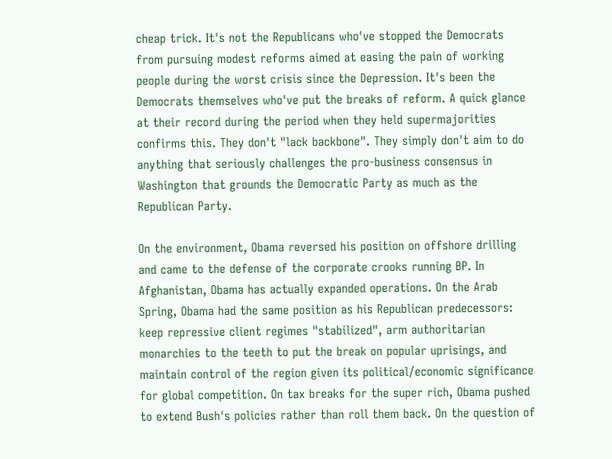cheap trick. It's not the Republicans who've stopped the Democrats from pursuing modest reforms aimed at easing the pain of working people during the worst crisis since the Depression. It's been the Democrats themselves who've put the breaks of reform. A quick glance at their record during the period when they held supermajorities confirms this. They don't "lack backbone". They simply don't aim to do anything that seriously challenges the pro-business consensus in Washington that grounds the Democratic Party as much as the Republican Party.

On the environment, Obama reversed his position on offshore drilling and came to the defense of the corporate crooks running BP. In Afghanistan, Obama has actually expanded operations. On the Arab Spring, Obama had the same position as his Republican predecessors: keep repressive client regimes "stabilized", arm authoritarian monarchies to the teeth to put the break on popular uprisings, and maintain control of the region given its political/economic significance for global competition. On tax breaks for the super rich, Obama pushed to extend Bush's policies rather than roll them back. On the question of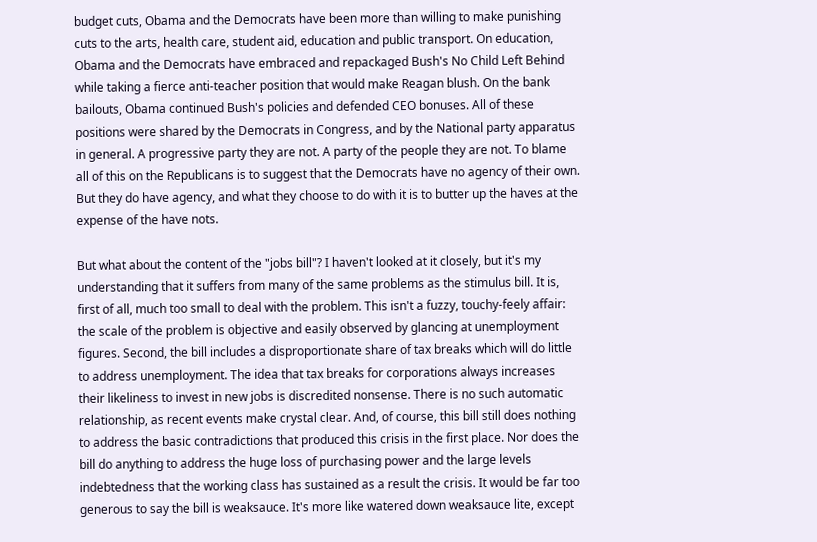budget cuts, Obama and the Democrats have been more than willing to make punishing cuts to the arts, health care, student aid, education and public transport. On education, Obama and the Democrats have embraced and repackaged Bush's No Child Left Behind while taking a fierce anti-teacher position that would make Reagan blush. On the bank bailouts, Obama continued Bush's policies and defended CEO bonuses. All of these positions were shared by the Democrats in Congress, and by the National party apparatus in general. A progressive party they are not. A party of the people they are not. To blame all of this on the Republicans is to suggest that the Democrats have no agency of their own. But they do have agency, and what they choose to do with it is to butter up the haves at the expense of the have nots.

But what about the content of the "jobs bill"? I haven't looked at it closely, but it's my understanding that it suffers from many of the same problems as the stimulus bill. It is, first of all, much too small to deal with the problem. This isn't a fuzzy, touchy-feely affair: the scale of the problem is objective and easily observed by glancing at unemployment figures. Second, the bill includes a disproportionate share of tax breaks which will do little to address unemployment. The idea that tax breaks for corporations always increases their likeliness to invest in new jobs is discredited nonsense. There is no such automatic relationship, as recent events make crystal clear. And, of course, this bill still does nothing to address the basic contradictions that produced this crisis in the first place. Nor does the bill do anything to address the huge loss of purchasing power and the large levels indebtedness that the working class has sustained as a result the crisis. It would be far too generous to say the bill is weaksauce. It's more like watered down weaksauce lite, except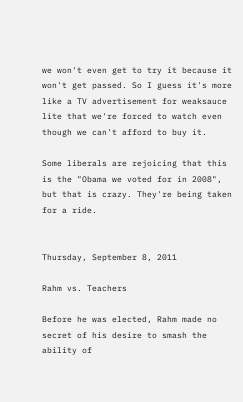we won't even get to try it because it won't get passed. So I guess it's more like a TV advertisement for weaksauce lite that we're forced to watch even though we can't afford to buy it.

Some liberals are rejoicing that this is the "Obama we voted for in 2008", but that is crazy. They're being taken for a ride.


Thursday, September 8, 2011

Rahm vs. Teachers

Before he was elected, Rahm made no secret of his desire to smash the ability of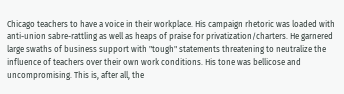Chicago teachers to have a voice in their workplace. His campaign rhetoric was loaded with anti-union sabre-rattling as well as heaps of praise for privatization/charters. He garnered large swaths of business support with "tough" statements threatening to neutralize the influence of teachers over their own work conditions. His tone was bellicose and uncompromising. This is, after all, the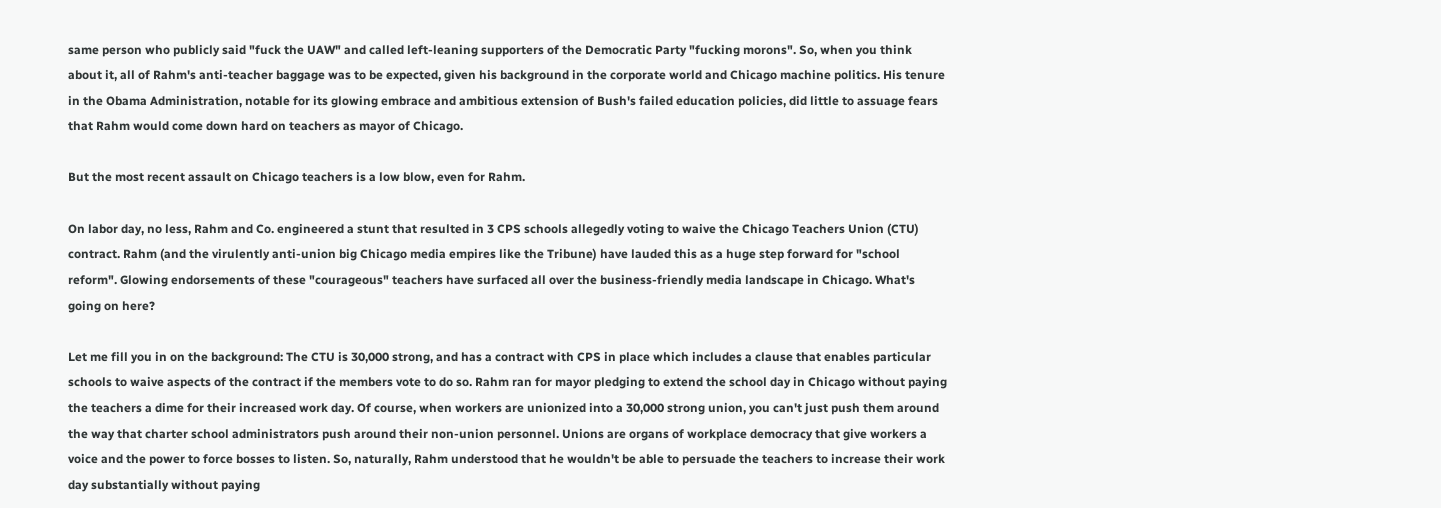same person who publicly said "fuck the UAW" and called left-leaning supporters of the Democratic Party "fucking morons". So, when you think about it, all of Rahm's anti-teacher baggage was to be expected, given his background in the corporate world and Chicago machine politics. His tenure in the Obama Administration, notable for its glowing embrace and ambitious extension of Bush's failed education policies, did little to assuage fears that Rahm would come down hard on teachers as mayor of Chicago.

But the most recent assault on Chicago teachers is a low blow, even for Rahm.

On labor day, no less, Rahm and Co. engineered a stunt that resulted in 3 CPS schools allegedly voting to waive the Chicago Teachers Union (CTU) contract. Rahm (and the virulently anti-union big Chicago media empires like the Tribune) have lauded this as a huge step forward for "school reform". Glowing endorsements of these "courageous" teachers have surfaced all over the business-friendly media landscape in Chicago. What's going on here?

Let me fill you in on the background: The CTU is 30,000 strong, and has a contract with CPS in place which includes a clause that enables particular schools to waive aspects of the contract if the members vote to do so. Rahm ran for mayor pledging to extend the school day in Chicago without paying the teachers a dime for their increased work day. Of course, when workers are unionized into a 30,000 strong union, you can't just push them around the way that charter school administrators push around their non-union personnel. Unions are organs of workplace democracy that give workers a voice and the power to force bosses to listen. So, naturally, Rahm understood that he wouldn't be able to persuade the teachers to increase their work day substantially without paying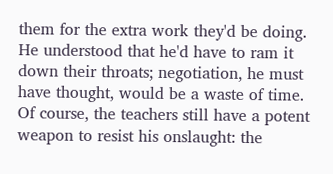them for the extra work they'd be doing. He understood that he'd have to ram it down their throats; negotiation, he must have thought, would be a waste of time. Of course, the teachers still have a potent weapon to resist his onslaught: the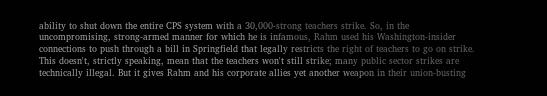ability to shut down the entire CPS system with a 30,000-strong teachers strike. So, in the uncompromising, strong-armed manner for which he is infamous, Rahm used his Washington-insider connections to push through a bill in Springfield that legally restricts the right of teachers to go on strike. This doesn't, strictly speaking, mean that the teachers won't still strike; many public sector strikes are technically illegal. But it gives Rahm and his corporate allies yet another weapon in their union-busting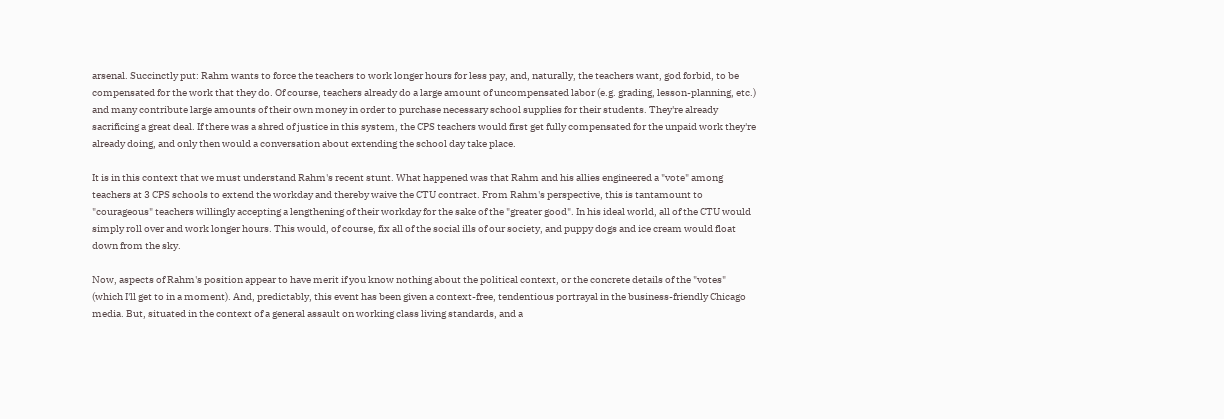arsenal. Succinctly put: Rahm wants to force the teachers to work longer hours for less pay, and, naturally, the teachers want, god forbid, to be compensated for the work that they do. Of course, teachers already do a large amount of uncompensated labor (e.g. grading, lesson-planning, etc.) and many contribute large amounts of their own money in order to purchase necessary school supplies for their students. They're already sacrificing a great deal. If there was a shred of justice in this system, the CPS teachers would first get fully compensated for the unpaid work they're already doing, and only then would a conversation about extending the school day take place.

It is in this context that we must understand Rahm's recent stunt. What happened was that Rahm and his allies engineered a "vote" among teachers at 3 CPS schools to extend the workday and thereby waive the CTU contract. From Rahm's perspective, this is tantamount to "courageous" teachers willingly accepting a lengthening of their workday for the sake of the "greater good". In his ideal world, all of the CTU would simply roll over and work longer hours. This would, of course, fix all of the social ills of our society, and puppy dogs and ice cream would float down from the sky.

Now, aspects of Rahm's position appear to have merit if you know nothing about the political context, or the concrete details of the "votes" (which I'll get to in a moment). And, predictably, this event has been given a context-free, tendentious portrayal in the business-friendly Chicago media. But, situated in the context of a general assault on working class living standards, and a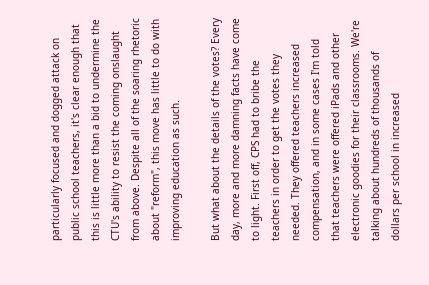particularly focused and dogged attack on public school teachers, it's clear enough that this is little more than a bid to undermine the CTU's ability to resist the coming onslaught from above. Despite all of the soaring rhetoric about "reform", this move has little to do with improving education as such.

But what about the details of the votes? Every day, more and more damning facts have come to light. First off, CPS had to bribe the teachers in order to get the votes they needed. They offered teachers increased compensation, and in some cases I'm told that teachers were offered iPads and other electronic goodies for their classrooms. We're talking about hundreds of thousands of dollars per school in increased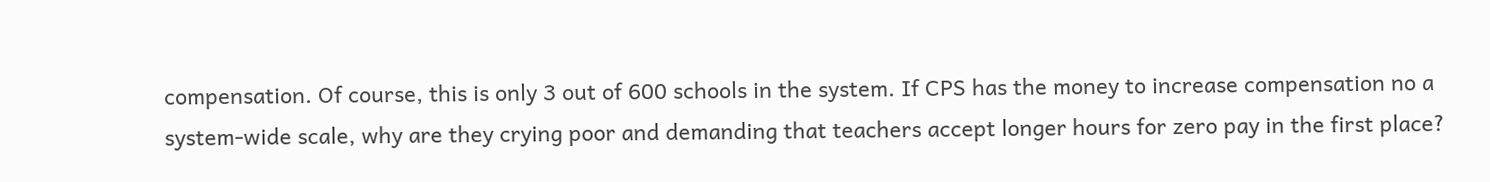compensation. Of course, this is only 3 out of 600 schools in the system. If CPS has the money to increase compensation no a system-wide scale, why are they crying poor and demanding that teachers accept longer hours for zero pay in the first place?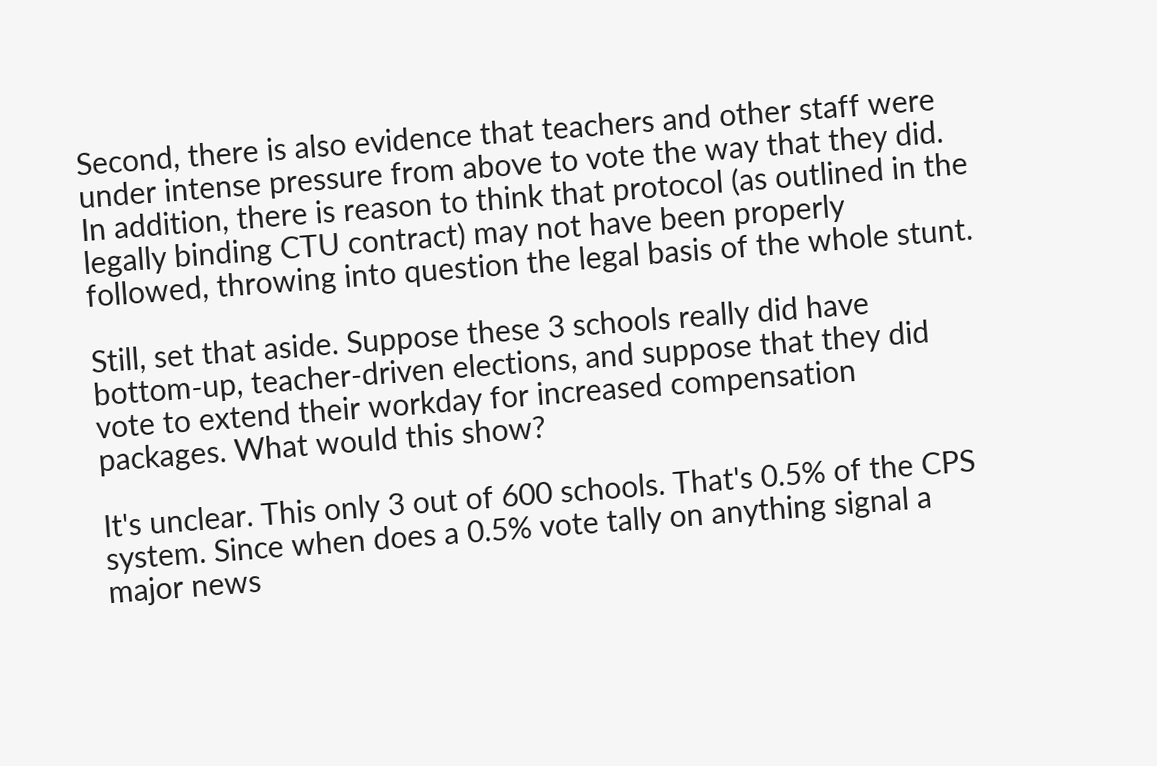Second, there is also evidence that teachers and other staff were under intense pressure from above to vote the way that they did. In addition, there is reason to think that protocol (as outlined in the legally binding CTU contract) may not have been properly followed, throwing into question the legal basis of the whole stunt.

Still, set that aside. Suppose these 3 schools really did have bottom-up, teacher-driven elections, and suppose that they did vote to extend their workday for increased compensation packages. What would this show?

It's unclear. This only 3 out of 600 schools. That's 0.5% of the CPS system. Since when does a 0.5% vote tally on anything signal a major news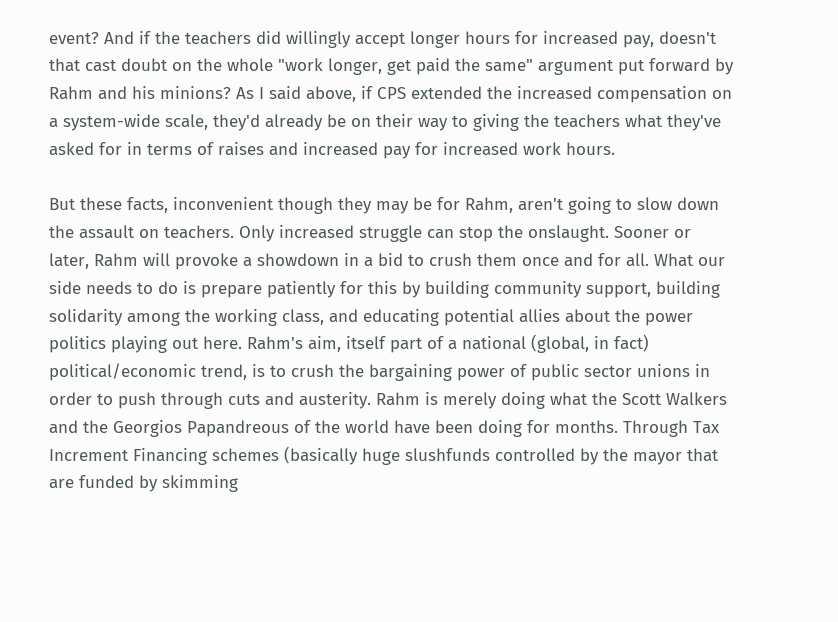event? And if the teachers did willingly accept longer hours for increased pay, doesn't that cast doubt on the whole "work longer, get paid the same" argument put forward by Rahm and his minions? As I said above, if CPS extended the increased compensation on a system-wide scale, they'd already be on their way to giving the teachers what they've asked for in terms of raises and increased pay for increased work hours.

But these facts, inconvenient though they may be for Rahm, aren't going to slow down the assault on teachers. Only increased struggle can stop the onslaught. Sooner or later, Rahm will provoke a showdown in a bid to crush them once and for all. What our side needs to do is prepare patiently for this by building community support, building solidarity among the working class, and educating potential allies about the power politics playing out here. Rahm's aim, itself part of a national (global, in fact) political/economic trend, is to crush the bargaining power of public sector unions in order to push through cuts and austerity. Rahm is merely doing what the Scott Walkers and the Georgios Papandreous of the world have been doing for months. Through Tax Increment Financing schemes (basically huge slushfunds controlled by the mayor that are funded by skimming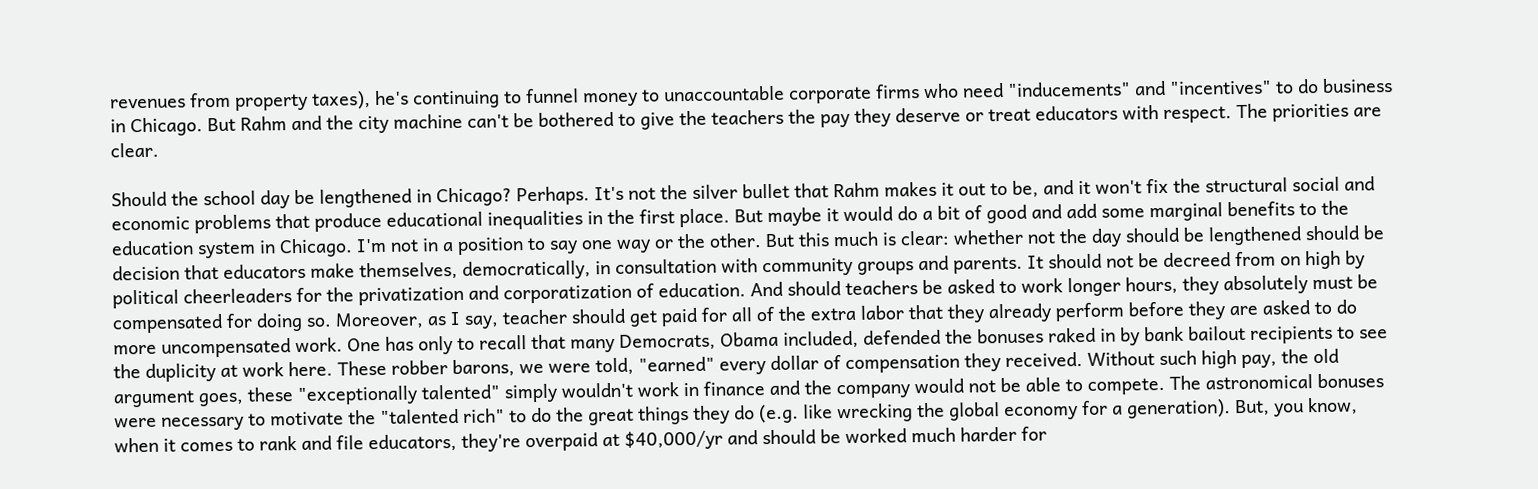revenues from property taxes), he's continuing to funnel money to unaccountable corporate firms who need "inducements" and "incentives" to do business in Chicago. But Rahm and the city machine can't be bothered to give the teachers the pay they deserve or treat educators with respect. The priorities are clear.

Should the school day be lengthened in Chicago? Perhaps. It's not the silver bullet that Rahm makes it out to be, and it won't fix the structural social and economic problems that produce educational inequalities in the first place. But maybe it would do a bit of good and add some marginal benefits to the education system in Chicago. I'm not in a position to say one way or the other. But this much is clear: whether not the day should be lengthened should be decision that educators make themselves, democratically, in consultation with community groups and parents. It should not be decreed from on high by political cheerleaders for the privatization and corporatization of education. And should teachers be asked to work longer hours, they absolutely must be compensated for doing so. Moreover, as I say, teacher should get paid for all of the extra labor that they already perform before they are asked to do more uncompensated work. One has only to recall that many Democrats, Obama included, defended the bonuses raked in by bank bailout recipients to see the duplicity at work here. These robber barons, we were told, "earned" every dollar of compensation they received. Without such high pay, the old argument goes, these "exceptionally talented" simply wouldn't work in finance and the company would not be able to compete. The astronomical bonuses were necessary to motivate the "talented rich" to do the great things they do (e.g. like wrecking the global economy for a generation). But, you know, when it comes to rank and file educators, they're overpaid at $40,000/yr and should be worked much harder for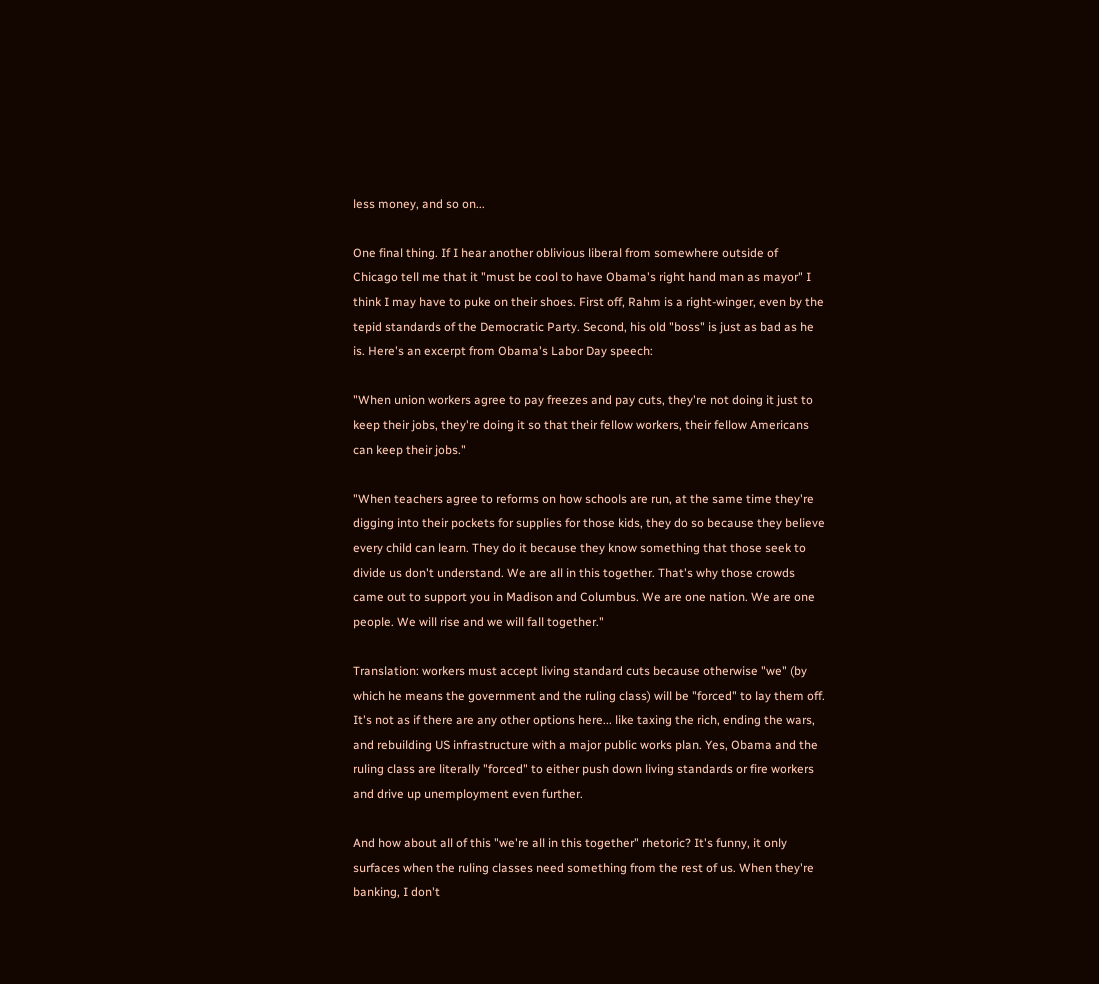less money, and so on...

One final thing. If I hear another oblivious liberal from somewhere outside of Chicago tell me that it "must be cool to have Obama's right hand man as mayor" I think I may have to puke on their shoes. First off, Rahm is a right-winger, even by the tepid standards of the Democratic Party. Second, his old "boss" is just as bad as he is. Here's an excerpt from Obama's Labor Day speech:

"When union workers agree to pay freezes and pay cuts, they're not doing it just to keep their jobs, they're doing it so that their fellow workers, their fellow Americans can keep their jobs."

"When teachers agree to reforms on how schools are run, at the same time they're digging into their pockets for supplies for those kids, they do so because they believe every child can learn. They do it because they know something that those seek to divide us don't understand. We are all in this together. That's why those crowds came out to support you in Madison and Columbus. We are one nation. We are one people. We will rise and we will fall together."

Translation: workers must accept living standard cuts because otherwise "we" (by which he means the government and the ruling class) will be "forced" to lay them off. It's not as if there are any other options here... like taxing the rich, ending the wars, and rebuilding US infrastructure with a major public works plan. Yes, Obama and the ruling class are literally "forced" to either push down living standards or fire workers and drive up unemployment even further.

And how about all of this "we're all in this together" rhetoric? It's funny, it only surfaces when the ruling classes need something from the rest of us. When they're banking, I don't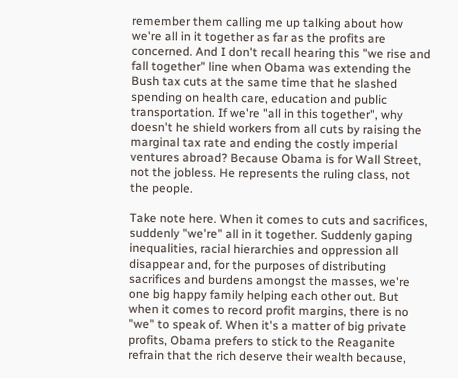remember them calling me up talking about how we're all in it together as far as the profits are concerned. And I don't recall hearing this "we rise and fall together" line when Obama was extending the Bush tax cuts at the same time that he slashed spending on health care, education and public transportation. If we're "all in this together", why doesn't he shield workers from all cuts by raising the marginal tax rate and ending the costly imperial ventures abroad? Because Obama is for Wall Street, not the jobless. He represents the ruling class, not the people.

Take note here. When it comes to cuts and sacrifices, suddenly "we're" all in it together. Suddenly gaping inequalities, racial hierarchies and oppression all disappear and, for the purposes of distributing sacrifices and burdens amongst the masses, we're one big happy family helping each other out. But when it comes to record profit margins, there is no "we" to speak of. When it's a matter of big private profits, Obama prefers to stick to the Reaganite refrain that the rich deserve their wealth because,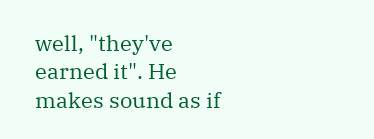well, "they've earned it". He makes sound as if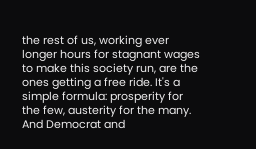the rest of us, working ever longer hours for stagnant wages to make this society run, are the ones getting a free ride. It's a simple formula: prosperity for the few, austerity for the many. And Democrat and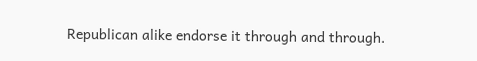Republican alike endorse it through and through.